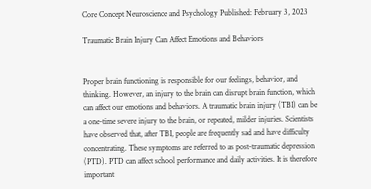Core Concept Neuroscience and Psychology Published: February 3, 2023

Traumatic Brain Injury Can Affect Emotions and Behaviors


Proper brain functioning is responsible for our feelings, behavior, and thinking. However, an injury to the brain can disrupt brain function, which can affect our emotions and behaviors. A traumatic brain injury (TBI) can be a one-time severe injury to the brain, or repeated, milder injuries. Scientists have observed that, after TBI, people are frequently sad and have difficulty concentrating. These symptoms are referred to as post-traumatic depression (PTD). PTD can affect school performance and daily activities. It is therefore important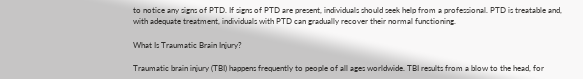to notice any signs of PTD. If signs of PTD are present, individuals should seek help from a professional. PTD is treatable and, with adequate treatment, individuals with PTD can gradually recover their normal functioning.

What Is Traumatic Brain Injury?

Traumatic brain injury (TBI) happens frequently to people of all ages worldwide. TBI results from a blow to the head, for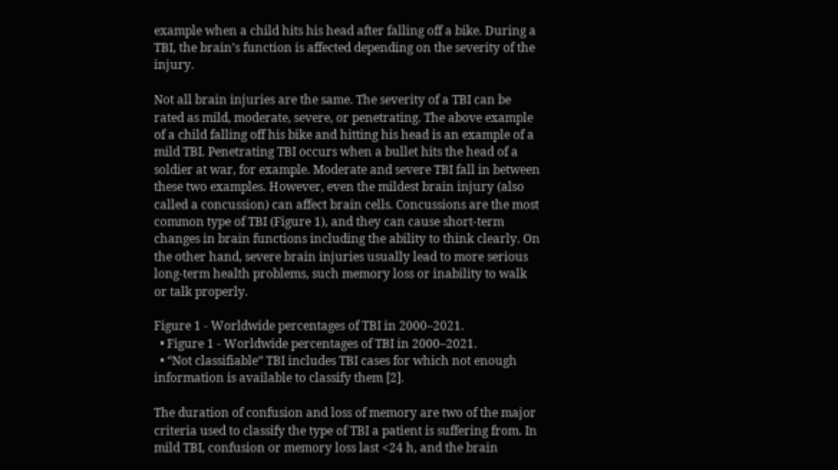example when a child hits his head after falling off a bike. During a TBI, the brain’s function is affected depending on the severity of the injury.

Not all brain injuries are the same. The severity of a TBI can be rated as mild, moderate, severe, or penetrating. The above example of a child falling off his bike and hitting his head is an example of a mild TBI. Penetrating TBI occurs when a bullet hits the head of a soldier at war, for example. Moderate and severe TBI fall in between these two examples. However, even the mildest brain injury (also called a concussion) can affect brain cells. Concussions are the most common type of TBI (Figure 1), and they can cause short-term changes in brain functions including the ability to think clearly. On the other hand, severe brain injuries usually lead to more serious long-term health problems, such memory loss or inability to walk or talk properly.

Figure 1 - Worldwide percentages of TBI in 2000–2021.
  • Figure 1 - Worldwide percentages of TBI in 2000–2021.
  • “Not classifiable” TBI includes TBI cases for which not enough information is available to classify them [2].

The duration of confusion and loss of memory are two of the major criteria used to classify the type of TBI a patient is suffering from. In mild TBI, confusion or memory loss last <24 h, and the brain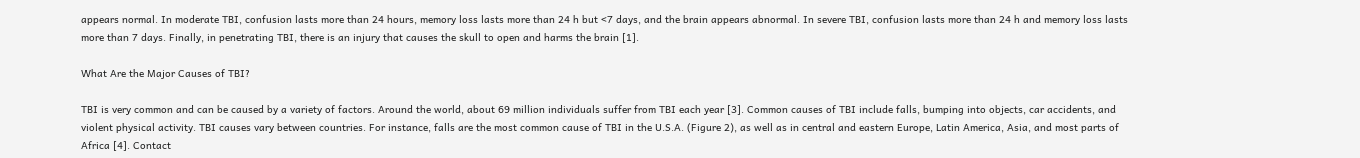appears normal. In moderate TBI, confusion lasts more than 24 hours, memory loss lasts more than 24 h but <7 days, and the brain appears abnormal. In severe TBI, confusion lasts more than 24 h and memory loss lasts more than 7 days. Finally, in penetrating TBI, there is an injury that causes the skull to open and harms the brain [1].

What Are the Major Causes of TBI?

TBI is very common and can be caused by a variety of factors. Around the world, about 69 million individuals suffer from TBI each year [3]. Common causes of TBI include falls, bumping into objects, car accidents, and violent physical activity. TBI causes vary between countries. For instance, falls are the most common cause of TBI in the U.S.A. (Figure 2), as well as in central and eastern Europe, Latin America, Asia, and most parts of Africa [4]. Contact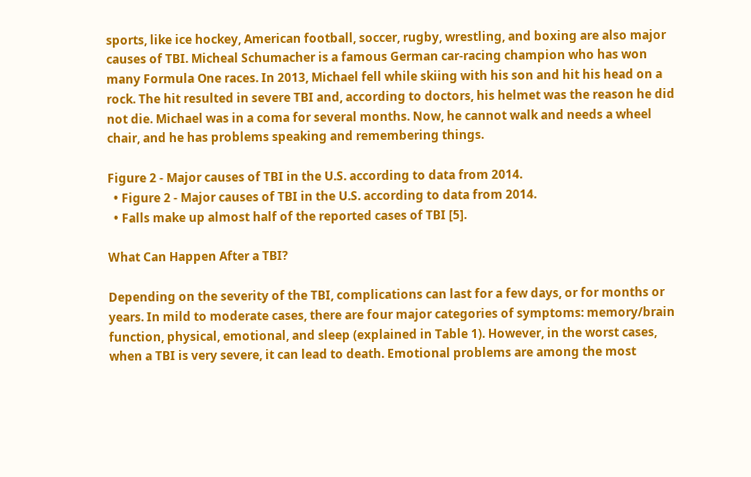sports, like ice hockey, American football, soccer, rugby, wrestling, and boxing are also major causes of TBI. Micheal Schumacher is a famous German car-racing champion who has won many Formula One races. In 2013, Michael fell while skiing with his son and hit his head on a rock. The hit resulted in severe TBI and, according to doctors, his helmet was the reason he did not die. Michael was in a coma for several months. Now, he cannot walk and needs a wheel chair, and he has problems speaking and remembering things.

Figure 2 - Major causes of TBI in the U.S. according to data from 2014.
  • Figure 2 - Major causes of TBI in the U.S. according to data from 2014.
  • Falls make up almost half of the reported cases of TBI [5].

What Can Happen After a TBI?

Depending on the severity of the TBI, complications can last for a few days, or for months or years. In mild to moderate cases, there are four major categories of symptoms: memory/brain function, physical, emotional, and sleep (explained in Table 1). However, in the worst cases, when a TBI is very severe, it can lead to death. Emotional problems are among the most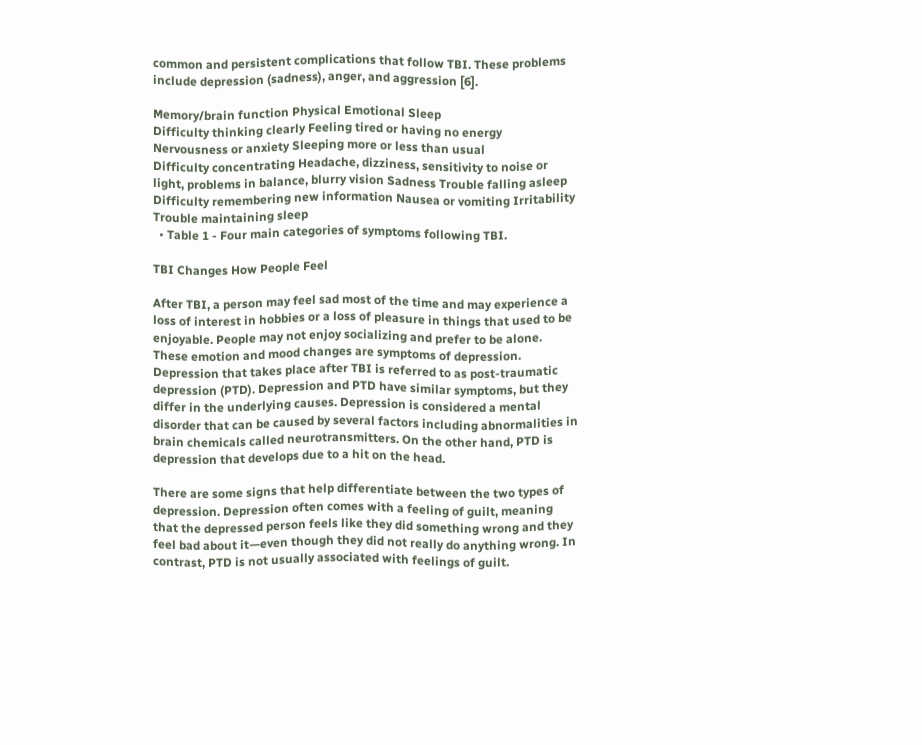common and persistent complications that follow TBI. These problems include depression (sadness), anger, and aggression [6].

Memory/brain function Physical Emotional Sleep
Difficulty thinking clearly Feeling tired or having no energy Nervousness or anxiety Sleeping more or less than usual
Difficulty concentrating Headache, dizziness, sensitivity to noise or light, problems in balance, blurry vision Sadness Trouble falling asleep
Difficulty remembering new information Nausea or vomiting Irritability Trouble maintaining sleep
  • Table 1 - Four main categories of symptoms following TBI.

TBI Changes How People Feel

After TBI, a person may feel sad most of the time and may experience a loss of interest in hobbies or a loss of pleasure in things that used to be enjoyable. People may not enjoy socializing and prefer to be alone. These emotion and mood changes are symptoms of depression. Depression that takes place after TBI is referred to as post-traumatic depression (PTD). Depression and PTD have similar symptoms, but they differ in the underlying causes. Depression is considered a mental disorder that can be caused by several factors including abnormalities in brain chemicals called neurotransmitters. On the other hand, PTD is depression that develops due to a hit on the head.

There are some signs that help differentiate between the two types of depression. Depression often comes with a feeling of guilt, meaning that the depressed person feels like they did something wrong and they feel bad about it—even though they did not really do anything wrong. In contrast, PTD is not usually associated with feelings of guilt.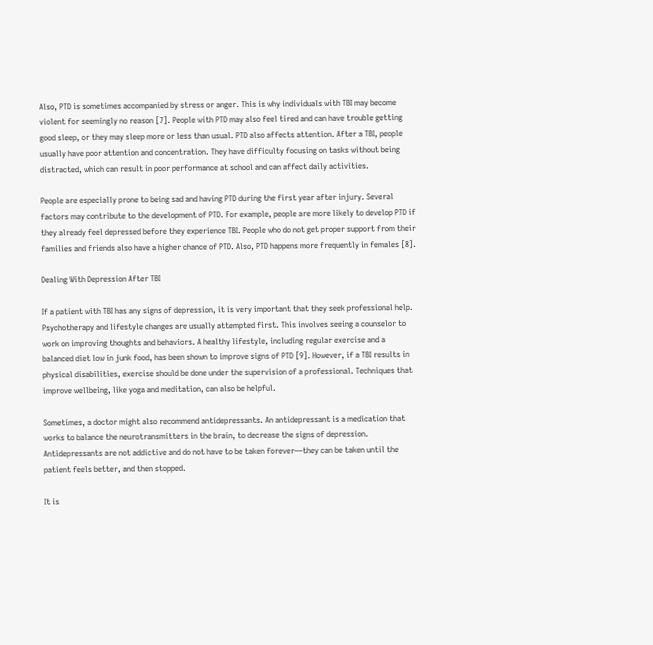Also, PTD is sometimes accompanied by stress or anger. This is why individuals with TBI may become violent for seemingly no reason [7]. People with PTD may also feel tired and can have trouble getting good sleep, or they may sleep more or less than usual. PTD also affects attention. After a TBI, people usually have poor attention and concentration. They have difficulty focusing on tasks without being distracted, which can result in poor performance at school and can affect daily activities.

People are especially prone to being sad and having PTD during the first year after injury. Several factors may contribute to the development of PTD. For example, people are more likely to develop PTD if they already feel depressed before they experience TBI. People who do not get proper support from their families and friends also have a higher chance of PTD. Also, PTD happens more frequently in females [8].

Dealing With Depression After TBI

If a patient with TBI has any signs of depression, it is very important that they seek professional help. Psychotherapy and lifestyle changes are usually attempted first. This involves seeing a counselor to work on improving thoughts and behaviors. A healthy lifestyle, including regular exercise and a balanced diet low in junk food, has been shown to improve signs of PTD [9]. However, if a TBI results in physical disabilities, exercise should be done under the supervision of a professional. Techniques that improve wellbeing, like yoga and meditation, can also be helpful.

Sometimes, a doctor might also recommend antidepressants. An antidepressant is a medication that works to balance the neurotransmitters in the brain, to decrease the signs of depression. Antidepressants are not addictive and do not have to be taken forever—they can be taken until the patient feels better, and then stopped.

It is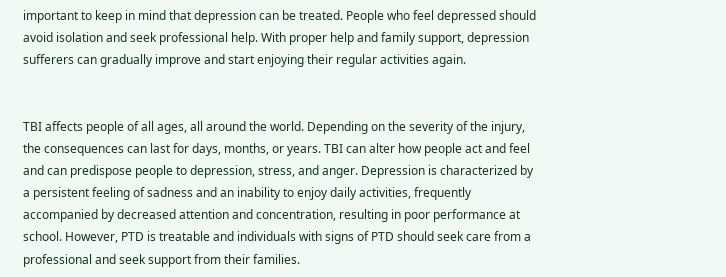important to keep in mind that depression can be treated. People who feel depressed should avoid isolation and seek professional help. With proper help and family support, depression sufferers can gradually improve and start enjoying their regular activities again.


TBI affects people of all ages, all around the world. Depending on the severity of the injury, the consequences can last for days, months, or years. TBI can alter how people act and feel and can predispose people to depression, stress, and anger. Depression is characterized by a persistent feeling of sadness and an inability to enjoy daily activities, frequently accompanied by decreased attention and concentration, resulting in poor performance at school. However, PTD is treatable and individuals with signs of PTD should seek care from a professional and seek support from their families.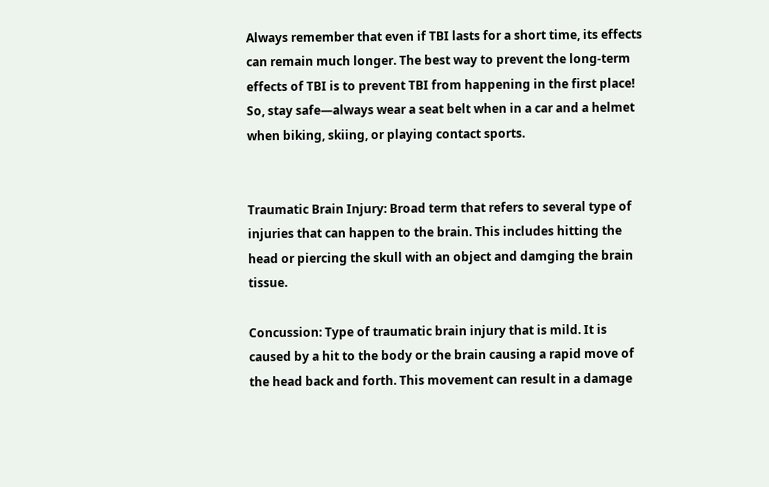Always remember that even if TBI lasts for a short time, its effects can remain much longer. The best way to prevent the long-term effects of TBI is to prevent TBI from happening in the first place! So, stay safe—always wear a seat belt when in a car and a helmet when biking, skiing, or playing contact sports.


Traumatic Brain Injury: Broad term that refers to several type of injuries that can happen to the brain. This includes hitting the head or piercing the skull with an object and damging the brain tissue.

Concussion: Type of traumatic brain injury that is mild. It is caused by a hit to the body or the brain causing a rapid move of the head back and forth. This movement can result in a damage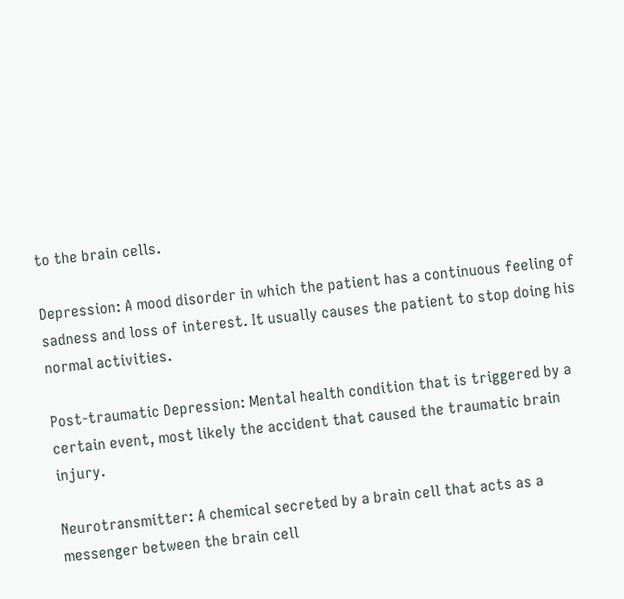to the brain cells.

Depression: A mood disorder in which the patient has a continuous feeling of sadness and loss of interest. It usually causes the patient to stop doing his normal activities.

Post-traumatic Depression: Mental health condition that is triggered by a certain event, most likely the accident that caused the traumatic brain injury.

Neurotransmitter: A chemical secreted by a brain cell that acts as a messenger between the brain cell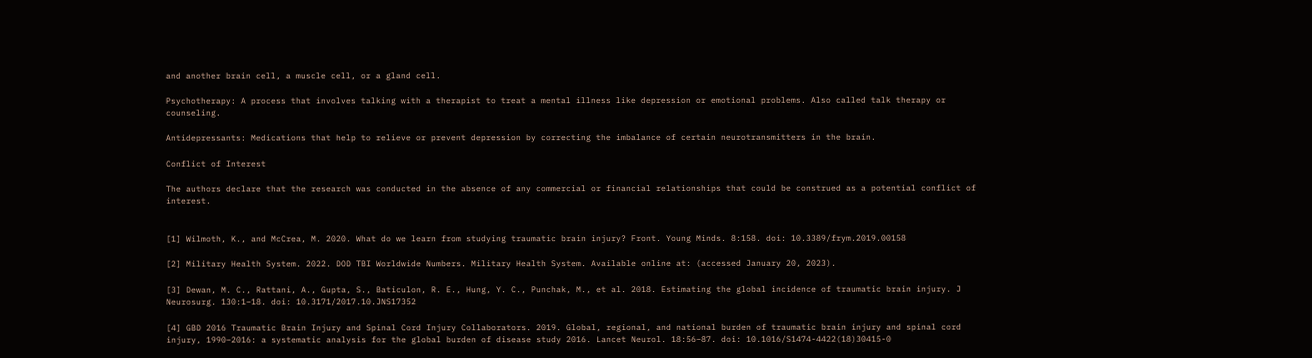and another brain cell, a muscle cell, or a gland cell.

Psychotherapy: A process that involves talking with a therapist to treat a mental illness like depression or emotional problems. Also called talk therapy or counseling.

Antidepressants: Medications that help to relieve or prevent depression by correcting the imbalance of certain neurotransmitters in the brain.

Conflict of Interest

The authors declare that the research was conducted in the absence of any commercial or financial relationships that could be construed as a potential conflict of interest.


[1] Wilmoth, K., and McCrea, M. 2020. What do we learn from studying traumatic brain injury? Front. Young Minds. 8:158. doi: 10.3389/frym.2019.00158

[2] Military Health System. 2022. DOD TBI Worldwide Numbers. Military Health System. Available online at: (accessed January 20, 2023).

[3] Dewan, M. C., Rattani, A., Gupta, S., Baticulon, R. E., Hung, Y. C., Punchak, M., et al. 2018. Estimating the global incidence of traumatic brain injury. J Neurosurg. 130:1–18. doi: 10.3171/2017.10.JNS17352

[4] GBD 2016 Traumatic Brain Injury and Spinal Cord Injury Collaborators. 2019. Global, regional, and national burden of traumatic brain injury and spinal cord injury, 1990–2016: a systematic analysis for the global burden of disease study 2016. Lancet Neurol. 18:56–87. doi: 10.1016/S1474-4422(18)30415-0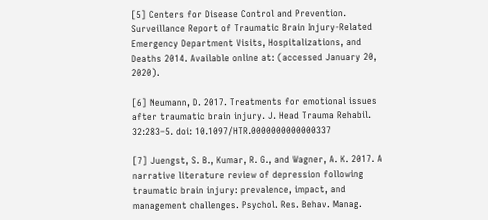[5] Centers for Disease Control and Prevention. Surveillance Report of Traumatic Brain Injury-Related Emergency Department Visits, Hospitalizations, and Deaths 2014. Available online at: (accessed January 20, 2020).

[6] Neumann, D. 2017. Treatments for emotional issues after traumatic brain injury. J. Head Trauma Rehabil. 32:283–5. doi: 10.1097/HTR.0000000000000337

[7] Juengst, S. B., Kumar, R. G., and Wagner, A. K. 2017. A narrative literature review of depression following traumatic brain injury: prevalence, impact, and management challenges. Psychol. Res. Behav. Manag.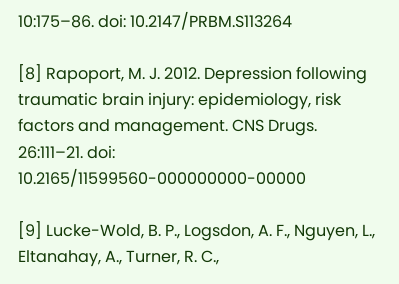10:175–86. doi: 10.2147/PRBM.S113264

[8] Rapoport, M. J. 2012. Depression following traumatic brain injury: epidemiology, risk factors and management. CNS Drugs. 26:111–21. doi: 10.2165/11599560-000000000-00000

[9] Lucke-Wold, B. P., Logsdon, A. F., Nguyen, L., Eltanahay, A., Turner, R. C.,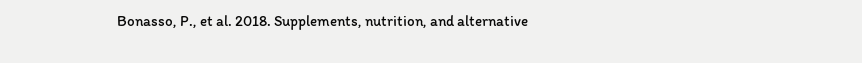Bonasso, P., et al. 2018. Supplements, nutrition, and alternative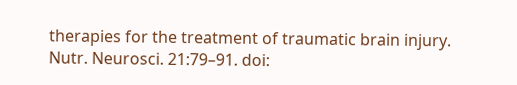therapies for the treatment of traumatic brain injury. Nutr. Neurosci. 21:79–91. doi: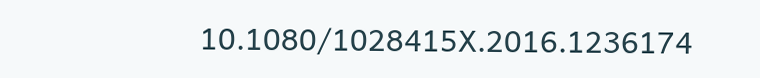10.1080/1028415X.2016.1236174